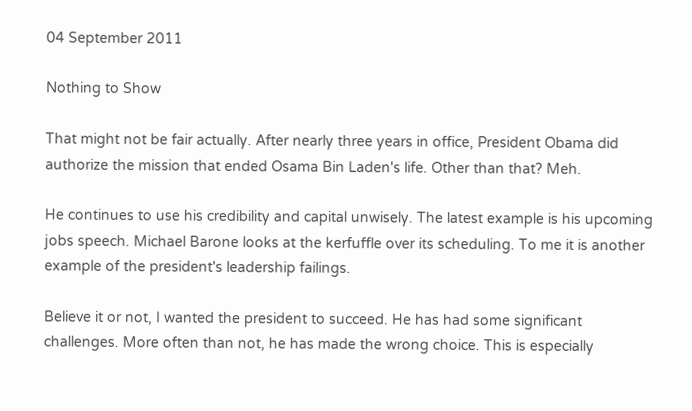04 September 2011

Nothing to Show

That might not be fair actually. After nearly three years in office, President Obama did authorize the mission that ended Osama Bin Laden's life. Other than that? Meh.

He continues to use his credibility and capital unwisely. The latest example is his upcoming jobs speech. Michael Barone looks at the kerfuffle over its scheduling. To me it is another example of the president's leadership failings.

Believe it or not, I wanted the president to succeed. He has had some significant challenges. More often than not, he has made the wrong choice. This is especially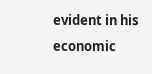evident in his economic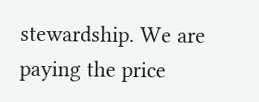stewardship. We are paying the price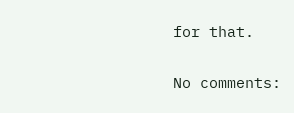for that.

No comments: